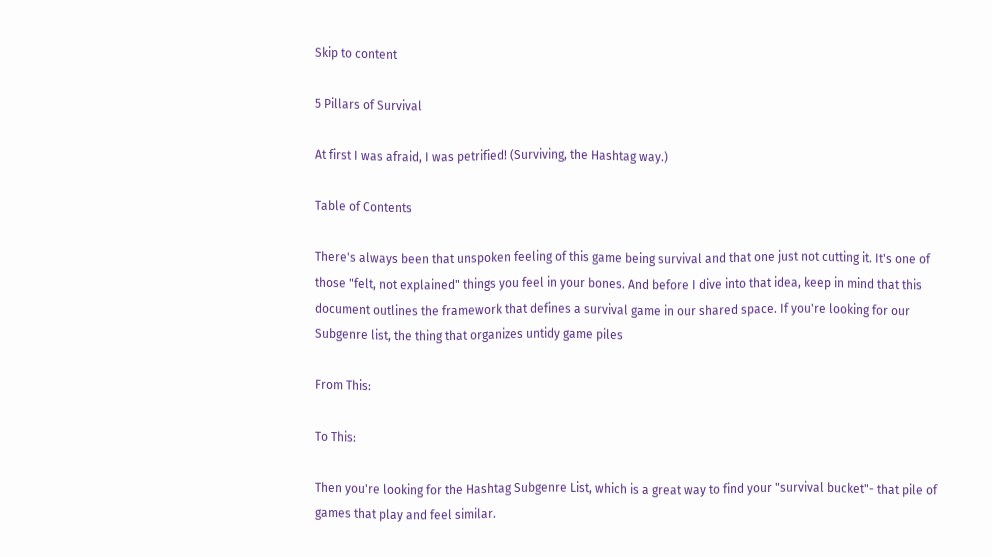Skip to content

5 Pillars of Survival

At first I was afraid, I was petrified! (Surviving, the Hashtag way.)

Table of Contents

There's always been that unspoken feeling of this game being survival and that one just not cutting it. It's one of those "felt, not explained" things you feel in your bones. And before I dive into that idea, keep in mind that this document outlines the framework that defines a survival game in our shared space. If you're looking for our Subgenre list, the thing that organizes untidy game piles

From This:

To This:

Then you're looking for the Hashtag Subgenre List, which is a great way to find your "survival bucket"- that pile of games that play and feel similar.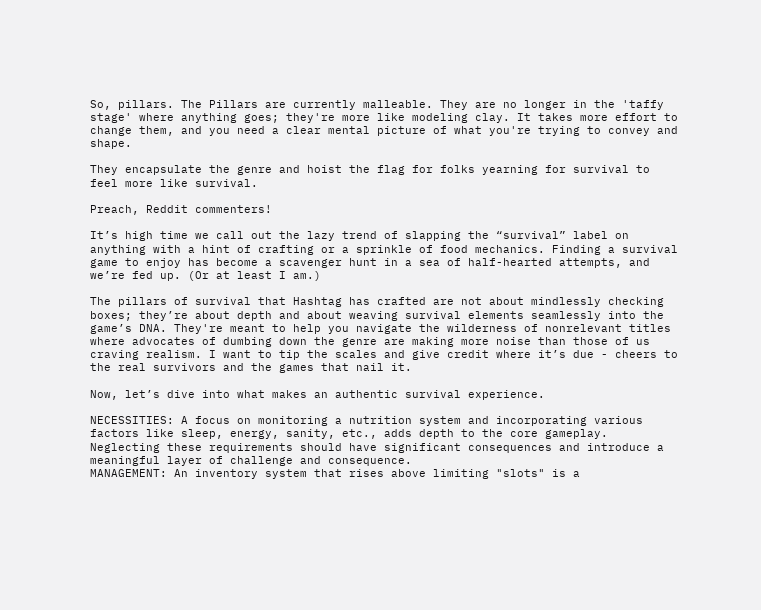So, pillars. The Pillars are currently malleable. They are no longer in the 'taffy stage' where anything goes; they're more like modeling clay. It takes more effort to change them, and you need a clear mental picture of what you're trying to convey and shape.

They encapsulate the genre and hoist the flag for folks yearning for survival to feel more like survival.

Preach, Reddit commenters!

It’s high time we call out the lazy trend of slapping the “survival” label on anything with a hint of crafting or a sprinkle of food mechanics. Finding a survival game to enjoy has become a scavenger hunt in a sea of half-hearted attempts, and we’re fed up. (Or at least I am.)

The pillars of survival that Hashtag has crafted are not about mindlessly checking boxes; they’re about depth and about weaving survival elements seamlessly into the game’s DNA. They're meant to help you navigate the wilderness of nonrelevant titles where advocates of dumbing down the genre are making more noise than those of us craving realism. I want to tip the scales and give credit where it’s due - cheers to the real survivors and the games that nail it.

Now, let’s dive into what makes an authentic survival experience.

NECESSITIES: A focus on monitoring a nutrition system and incorporating various factors like sleep, energy, sanity, etc., adds depth to the core gameplay. Neglecting these requirements should have significant consequences and introduce a meaningful layer of challenge and consequence.
MANAGEMENT: An inventory system that rises above limiting "slots" is a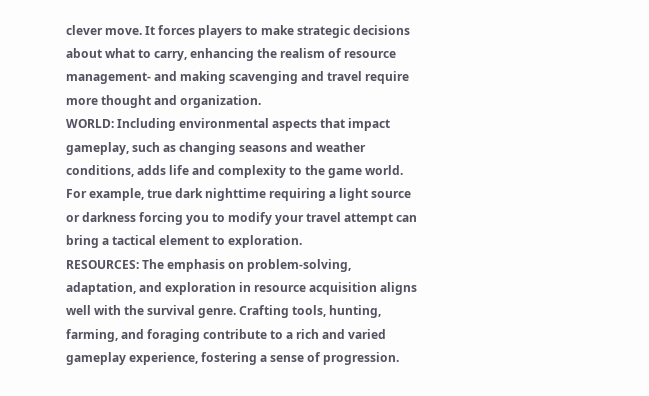clever move. It forces players to make strategic decisions about what to carry, enhancing the realism of resource management- and making scavenging and travel require more thought and organization.
WORLD: Including environmental aspects that impact gameplay, such as changing seasons and weather conditions, adds life and complexity to the game world. For example, true dark nighttime requiring a light source or darkness forcing you to modify your travel attempt can bring a tactical element to exploration.
RESOURCES: The emphasis on problem-solving, adaptation, and exploration in resource acquisition aligns well with the survival genre. Crafting tools, hunting, farming, and foraging contribute to a rich and varied gameplay experience, fostering a sense of progression.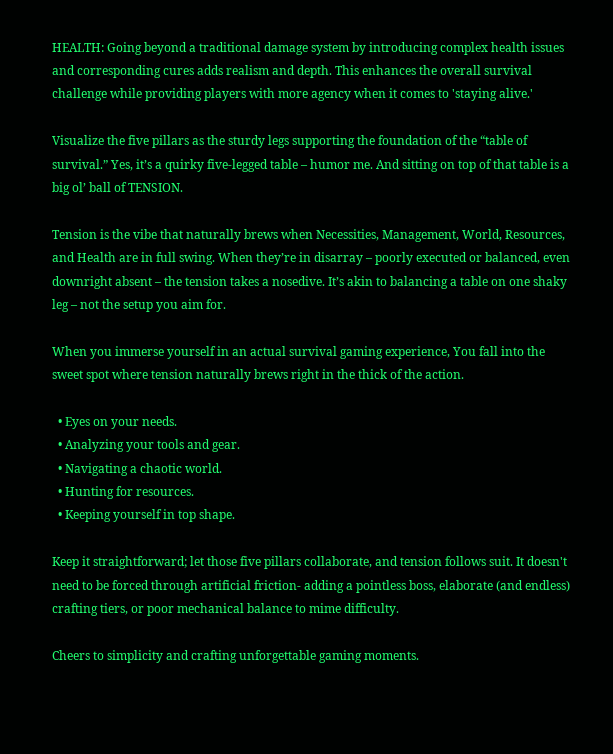HEALTH: Going beyond a traditional damage system by introducing complex health issues and corresponding cures adds realism and depth. This enhances the overall survival challenge while providing players with more agency when it comes to 'staying alive.'

Visualize the five pillars as the sturdy legs supporting the foundation of the “table of survival.” Yes, it’s a quirky five-legged table – humor me. And sitting on top of that table is a big ol’ ball of TENSION.

Tension is the vibe that naturally brews when Necessities, Management, World, Resources, and Health are in full swing. When they’re in disarray – poorly executed or balanced, even downright absent – the tension takes a nosedive. It’s akin to balancing a table on one shaky leg – not the setup you aim for.

When you immerse yourself in an actual survival gaming experience, You fall into the sweet spot where tension naturally brews right in the thick of the action.

  • Eyes on your needs.
  • Analyzing your tools and gear.
  • Navigating a chaotic world.
  • Hunting for resources.
  • Keeping yourself in top shape.

Keep it straightforward; let those five pillars collaborate, and tension follows suit. It doesn't need to be forced through artificial friction- adding a pointless boss, elaborate (and endless) crafting tiers, or poor mechanical balance to mime difficulty.

Cheers to simplicity and crafting unforgettable gaming moments.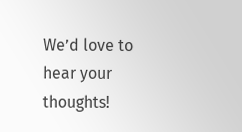We’d love to hear your thoughts!